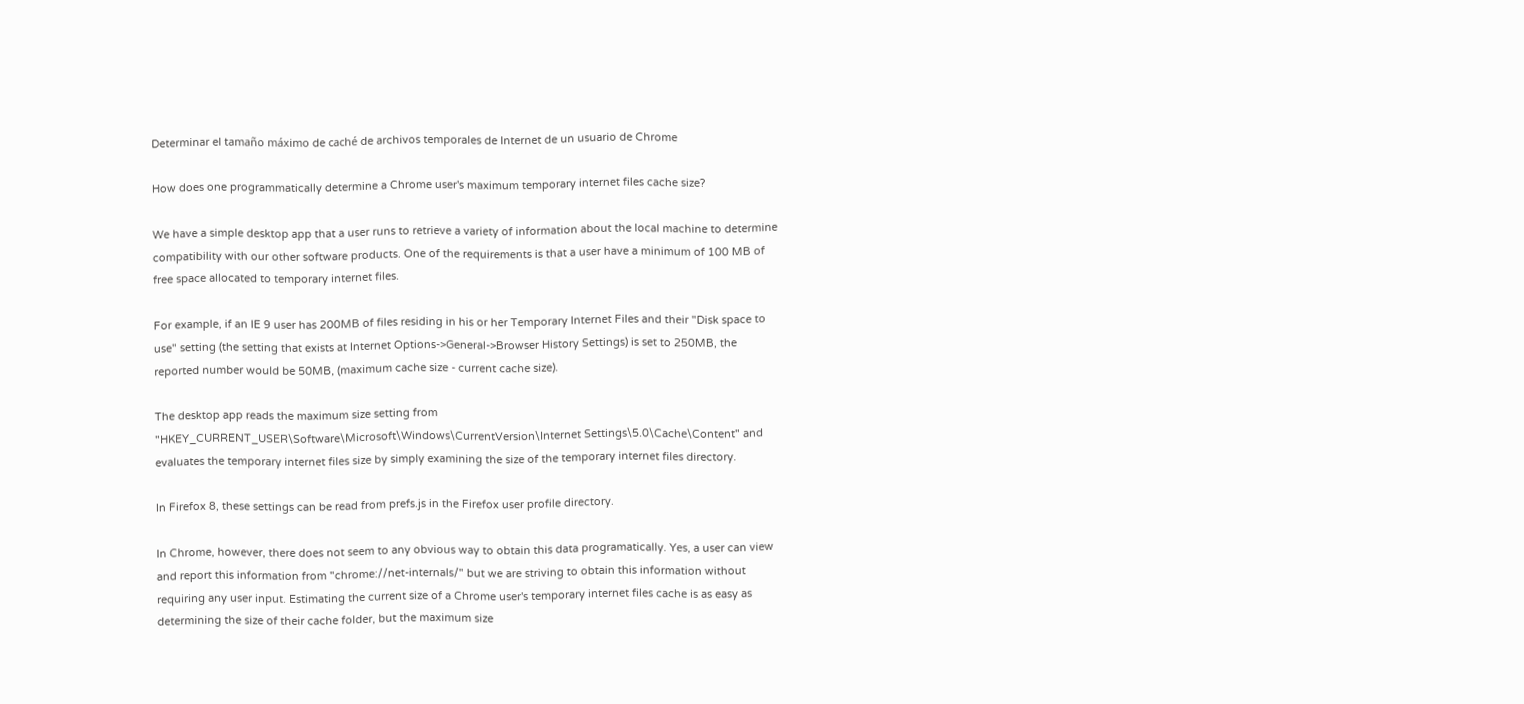Determinar el tamaño máximo de caché de archivos temporales de Internet de un usuario de Chrome

How does one programmatically determine a Chrome user's maximum temporary internet files cache size?

We have a simple desktop app that a user runs to retrieve a variety of information about the local machine to determine compatibility with our other software products. One of the requirements is that a user have a minimum of 100 MB of free space allocated to temporary internet files.

For example, if an IE 9 user has 200MB of files residing in his or her Temporary Internet Files and their "Disk space to use" setting (the setting that exists at Internet Options->General->Browser History Settings) is set to 250MB, the reported number would be 50MB, (maximum cache size - current cache size).

The desktop app reads the maximum size setting from "HKEY_CURRENT_USER\Software\Microsoft\Windows\CurrentVersion\Internet Settings\5.0\Cache\Content" and evaluates the temporary internet files size by simply examining the size of the temporary internet files directory.

In Firefox 8, these settings can be read from prefs.js in the Firefox user profile directory.

In Chrome, however, there does not seem to any obvious way to obtain this data programatically. Yes, a user can view and report this information from "chrome://net-internals/" but we are striving to obtain this information without requiring any user input. Estimating the current size of a Chrome user's temporary internet files cache is as easy as determining the size of their cache folder, but the maximum size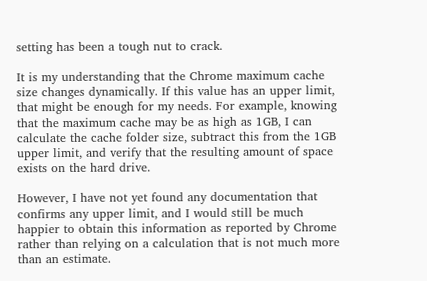setting has been a tough nut to crack.

It is my understanding that the Chrome maximum cache size changes dynamically. If this value has an upper limit, that might be enough for my needs. For example, knowing that the maximum cache may be as high as 1GB, I can calculate the cache folder size, subtract this from the 1GB upper limit, and verify that the resulting amount of space exists on the hard drive.

However, I have not yet found any documentation that confirms any upper limit, and I would still be much happier to obtain this information as reported by Chrome rather than relying on a calculation that is not much more than an estimate.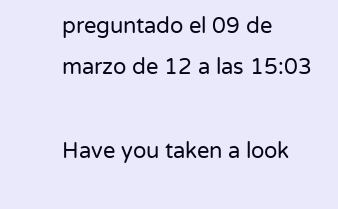preguntado el 09 de marzo de 12 a las 15:03

Have you taken a look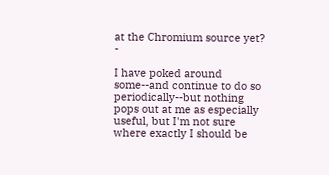at the Chromium source yet? -

I have poked around some--and continue to do so periodically--but nothing pops out at me as especially useful, but I'm not sure where exactly I should be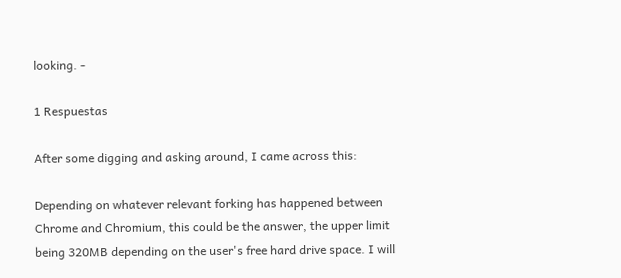looking. -

1 Respuestas

After some digging and asking around, I came across this:

Depending on whatever relevant forking has happened between Chrome and Chromium, this could be the answer, the upper limit being 320MB depending on the user's free hard drive space. I will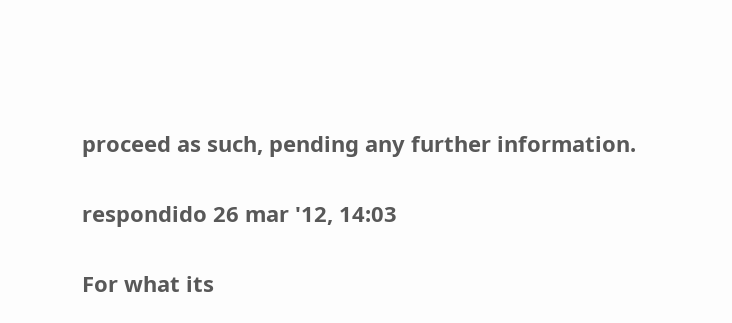proceed as such, pending any further information.

respondido 26 mar '12, 14:03

For what its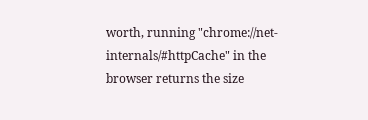worth, running "chrome://net-internals/#httpCache" in the browser returns the size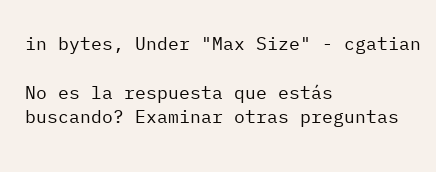in bytes, Under "Max Size" - cgatian

No es la respuesta que estás buscando? Examinar otras preguntas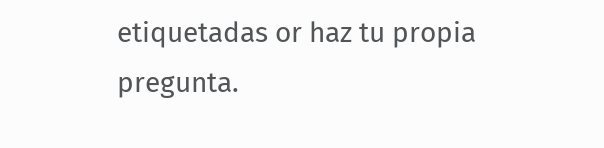etiquetadas or haz tu propia pregunta.